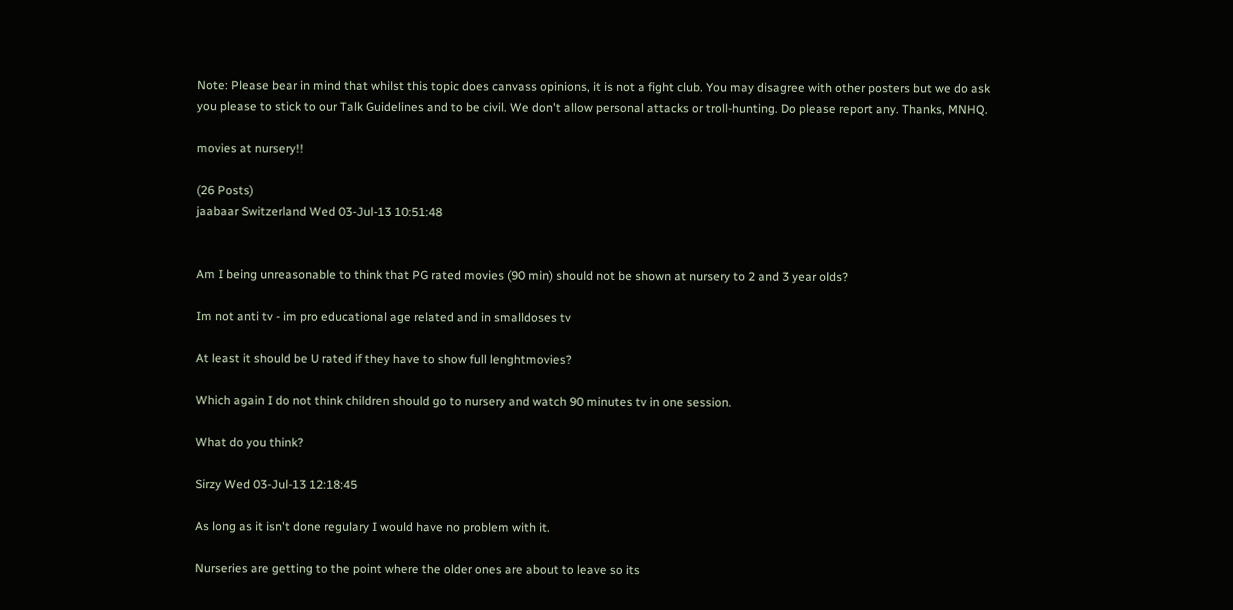Note: Please bear in mind that whilst this topic does canvass opinions, it is not a fight club. You may disagree with other posters but we do ask you please to stick to our Talk Guidelines and to be civil. We don't allow personal attacks or troll-hunting. Do please report any. Thanks, MNHQ.

movies at nursery!!

(26 Posts)
jaabaar Switzerland Wed 03-Jul-13 10:51:48


Am I being unreasonable to think that PG rated movies (90 min) should not be shown at nursery to 2 and 3 year olds?

Im not anti tv - im pro educational age related and in smalldoses tv

At least it should be U rated if they have to show full lenghtmovies?

Which again I do not think children should go to nursery and watch 90 minutes tv in one session.

What do you think?

Sirzy Wed 03-Jul-13 12:18:45

As long as it isn't done regulary I would have no problem with it.

Nurseries are getting to the point where the older ones are about to leave so its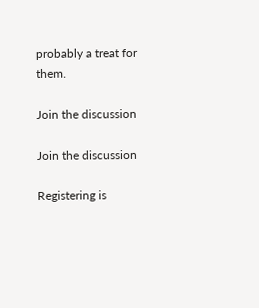probably a treat for them.

Join the discussion

Join the discussion

Registering is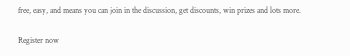free, easy, and means you can join in the discussion, get discounts, win prizes and lots more.

Register now